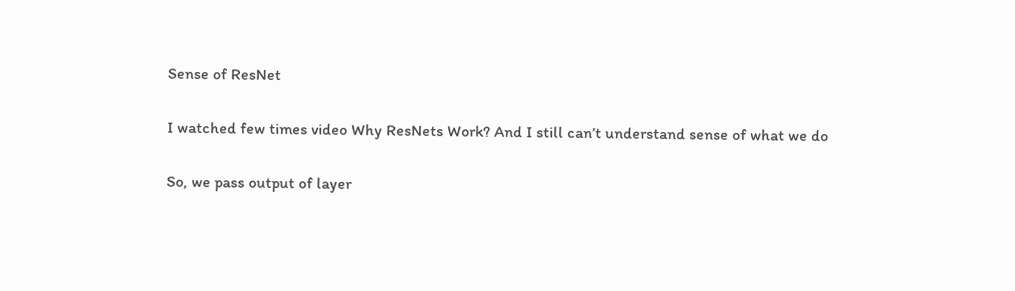Sense of ResNet

I watched few times video Why ResNets Work? And I still can’t understand sense of what we do

So, we pass output of layer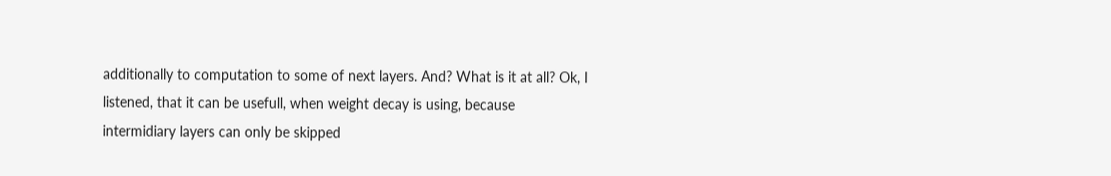additionally to computation to some of next layers. And? What is it at all? Ok, I listened, that it can be usefull, when weight decay is using, because intermidiary layers can only be skipped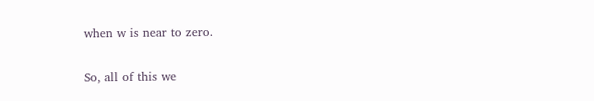when w is near to zero.

So, all of this we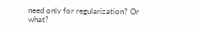need only for regularization? Or what?